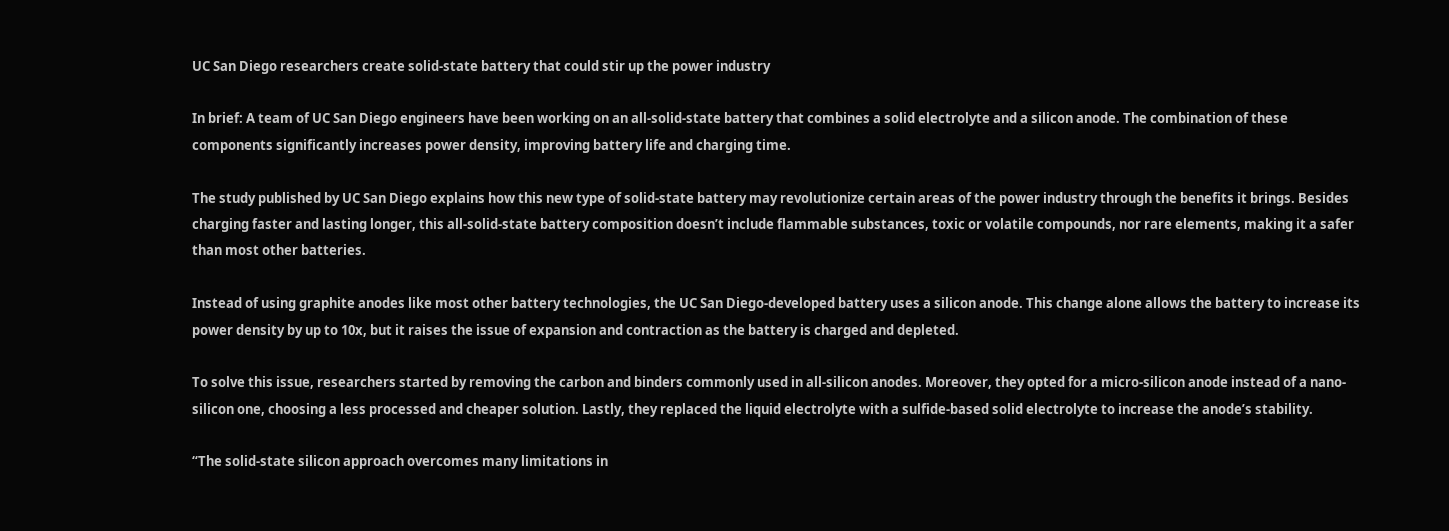UC San Diego researchers create solid-state battery that could stir up the power industry

In brief: A team of UC San Diego engineers have been working on an all-solid-state battery that combines a solid electrolyte and a silicon anode. The combination of these components significantly increases power density, improving battery life and charging time.

The study published by UC San Diego explains how this new type of solid-state battery may revolutionize certain areas of the power industry through the benefits it brings. Besides charging faster and lasting longer, this all-solid-state battery composition doesn’t include flammable substances, toxic or volatile compounds, nor rare elements, making it a safer than most other batteries.

Instead of using graphite anodes like most other battery technologies, the UC San Diego-developed battery uses a silicon anode. This change alone allows the battery to increase its power density by up to 10x, but it raises the issue of expansion and contraction as the battery is charged and depleted.

To solve this issue, researchers started by removing the carbon and binders commonly used in all-silicon anodes. Moreover, they opted for a micro-silicon anode instead of a nano-silicon one, choosing a less processed and cheaper solution. Lastly, they replaced the liquid electrolyte with a sulfide-based solid electrolyte to increase the anode’s stability.

“The solid-state silicon approach overcomes many limitations in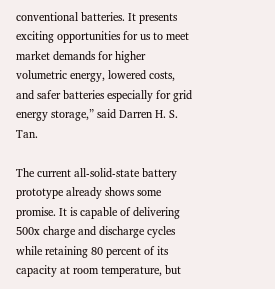conventional batteries. It presents exciting opportunities for us to meet market demands for higher volumetric energy, lowered costs, and safer batteries especially for grid energy storage,” said Darren H. S. Tan.

The current all-solid-state battery prototype already shows some promise. It is capable of delivering 500x charge and discharge cycles while retaining 80 percent of its capacity at room temperature, but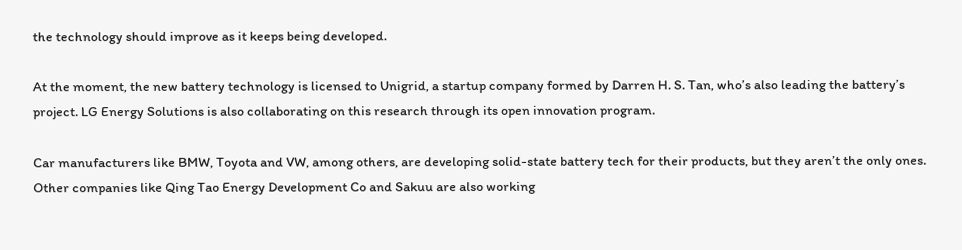the technology should improve as it keeps being developed.

At the moment, the new battery technology is licensed to Unigrid, a startup company formed by Darren H. S. Tan, who’s also leading the battery’s project. LG Energy Solutions is also collaborating on this research through its open innovation program.

Car manufacturers like BMW, Toyota and VW, among others, are developing solid-state battery tech for their products, but they aren’t the only ones. Other companies like Qing Tao Energy Development Co and Sakuu are also working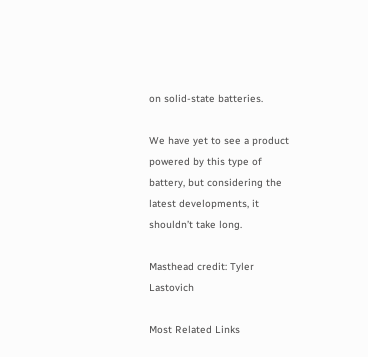on solid-state batteries.

We have yet to see a product powered by this type of battery, but considering the latest developments, it shouldn’t take long.

Masthead credit: Tyler Lastovich

Most Related Links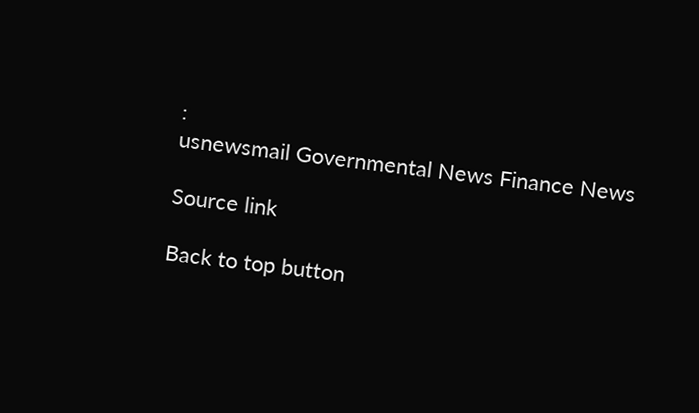:
usnewsmail Governmental News Finance News

Source link

Back to top button